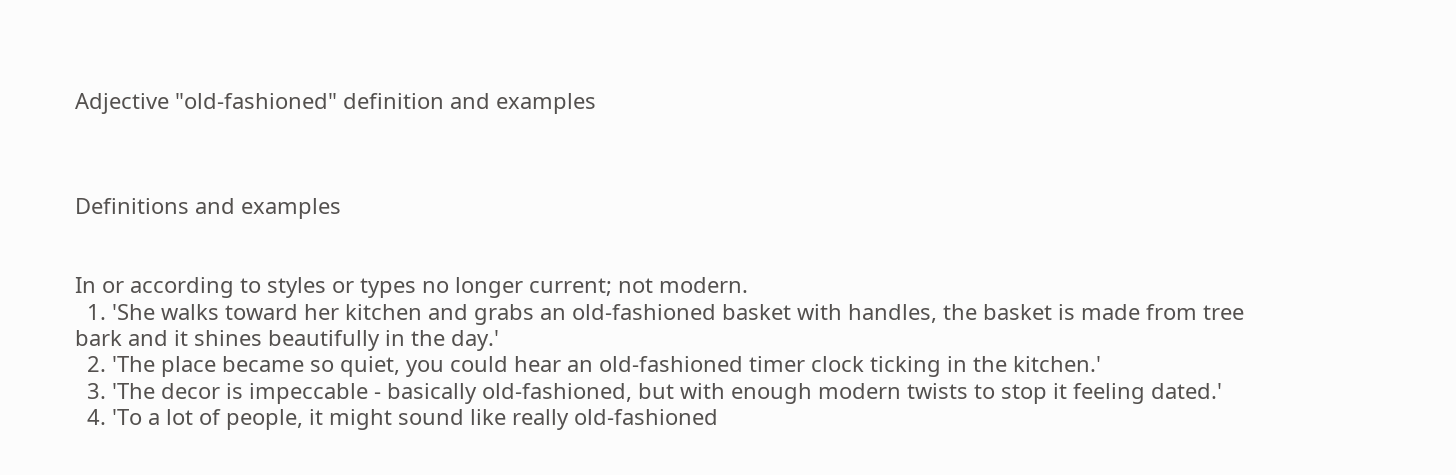Adjective "old-fashioned" definition and examples



Definitions and examples


In or according to styles or types no longer current; not modern.
  1. 'She walks toward her kitchen and grabs an old-fashioned basket with handles, the basket is made from tree bark and it shines beautifully in the day.'
  2. 'The place became so quiet, you could hear an old-fashioned timer clock ticking in the kitchen.'
  3. 'The decor is impeccable - basically old-fashioned, but with enough modern twists to stop it feeling dated.'
  4. 'To a lot of people, it might sound like really old-fashioned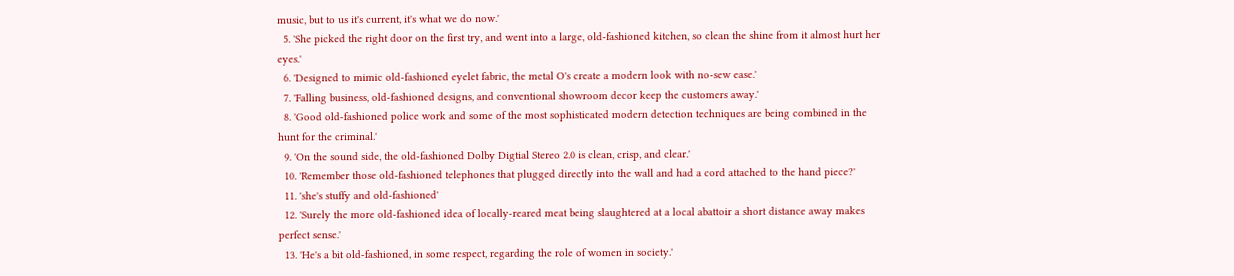music, but to us it's current, it's what we do now.'
  5. 'She picked the right door on the first try, and went into a large, old-fashioned kitchen, so clean the shine from it almost hurt her eyes.'
  6. 'Designed to mimic old-fashioned eyelet fabric, the metal O's create a modern look with no-sew ease.'
  7. 'Falling business, old-fashioned designs, and conventional showroom decor keep the customers away.'
  8. 'Good old-fashioned police work and some of the most sophisticated modern detection techniques are being combined in the hunt for the criminal.'
  9. 'On the sound side, the old-fashioned Dolby Digtial Stereo 2.0 is clean, crisp, and clear.'
  10. 'Remember those old-fashioned telephones that plugged directly into the wall and had a cord attached to the hand piece?'
  11. 'she's stuffy and old-fashioned'
  12. 'Surely the more old-fashioned idea of locally-reared meat being slaughtered at a local abattoir a short distance away makes perfect sense.'
  13. 'He's a bit old-fashioned, in some respect, regarding the role of women in society.'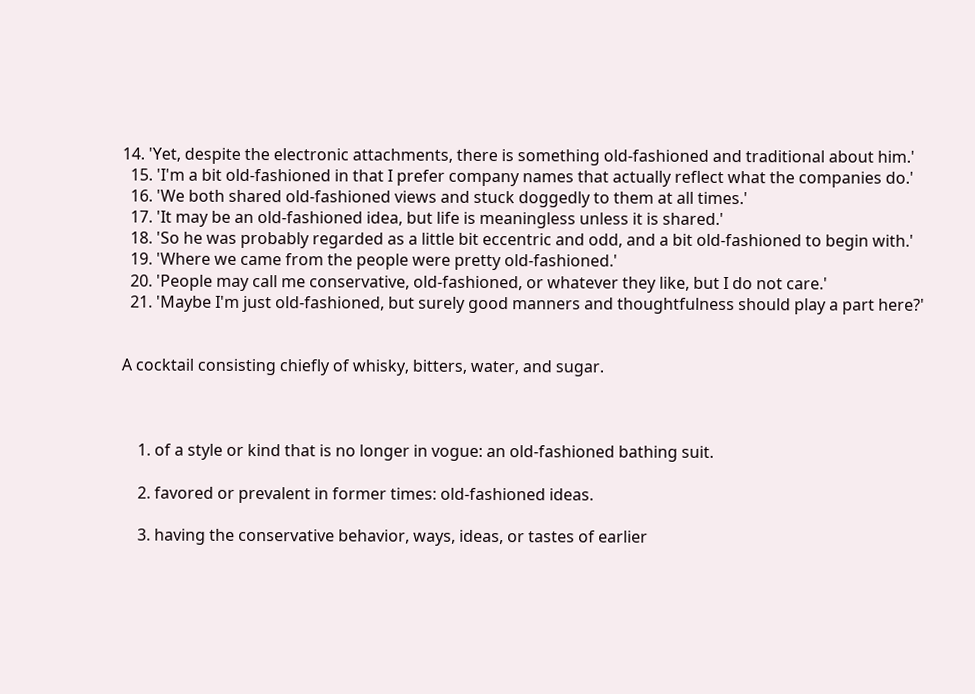14. 'Yet, despite the electronic attachments, there is something old-fashioned and traditional about him.'
  15. 'I'm a bit old-fashioned in that I prefer company names that actually reflect what the companies do.'
  16. 'We both shared old-fashioned views and stuck doggedly to them at all times.'
  17. 'It may be an old-fashioned idea, but life is meaningless unless it is shared.'
  18. 'So he was probably regarded as a little bit eccentric and odd, and a bit old-fashioned to begin with.'
  19. 'Where we came from the people were pretty old-fashioned.'
  20. 'People may call me conservative, old-fashioned, or whatever they like, but I do not care.'
  21. 'Maybe I'm just old-fashioned, but surely good manners and thoughtfulness should play a part here?'


A cocktail consisting chiefly of whisky, bitters, water, and sugar.



    1. of a style or kind that is no longer in vogue: an old-fashioned bathing suit.

    2. favored or prevalent in former times: old-fashioned ideas.

    3. having the conservative behavior, ways, ideas, or tastes of earlier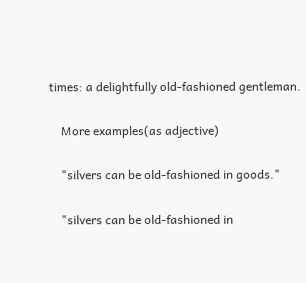times: a delightfully old-fashioned gentleman.

    More examples(as adjective)

    "silvers can be old-fashioned in goods."

    "silvers can be old-fashioned in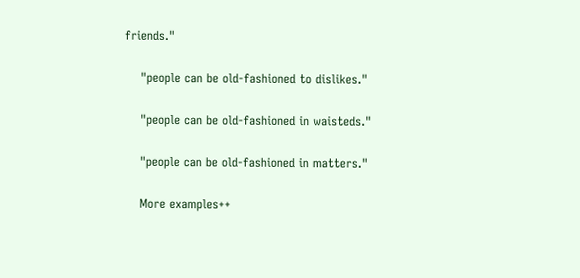friends."

    "people can be old-fashioned to dislikes."

    "people can be old-fashioned in waisteds."

    "people can be old-fashioned in matters."

    More examples++